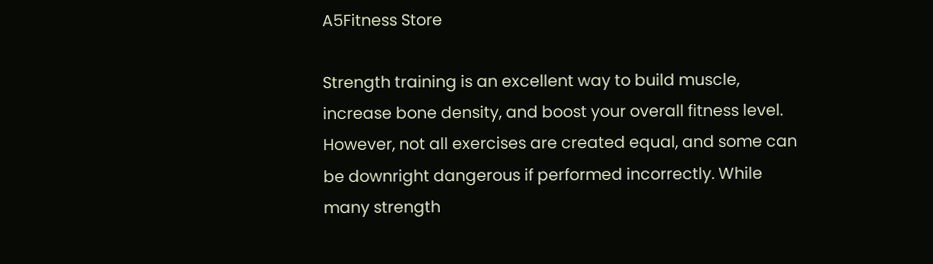A5Fitness Store

Strength training is an excellent way to build muscle, increase bone density, and boost your overall fitness level. However, not all exercises are created equal, and some can be downright dangerous if performed incorrectly. While many strength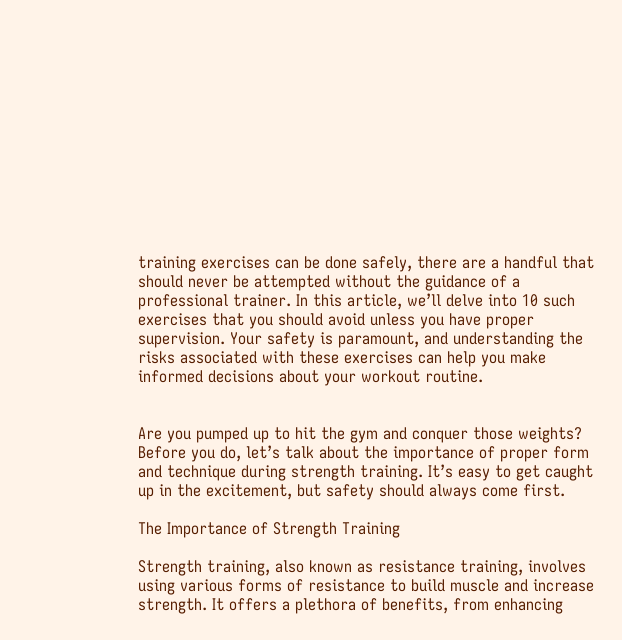training exercises can be done safely, there are a handful that should never be attempted without the guidance of a professional trainer. In this article, we’ll delve into 10 such exercises that you should avoid unless you have proper supervision. Your safety is paramount, and understanding the risks associated with these exercises can help you make informed decisions about your workout routine.


Are you pumped up to hit the gym and conquer those weights? Before you do, let’s talk about the importance of proper form and technique during strength training. It’s easy to get caught up in the excitement, but safety should always come first.

The Importance of Strength Training

Strength training, also known as resistance training, involves using various forms of resistance to build muscle and increase strength. It offers a plethora of benefits, from enhancing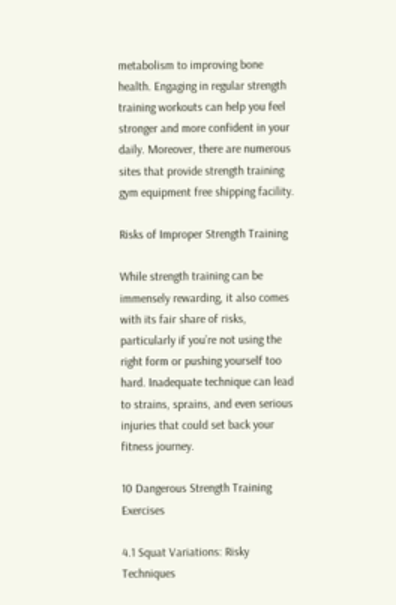metabolism to improving bone health. Engaging in regular strength training workouts can help you feel stronger and more confident in your daily. Moreover, there are numerous sites that provide strength training gym equipment free shipping facility.

Risks of Improper Strength Training

While strength training can be immensely rewarding, it also comes with its fair share of risks, particularly if you’re not using the right form or pushing yourself too hard. Inadequate technique can lead to strains, sprains, and even serious injuries that could set back your fitness journey.

10 Dangerous Strength Training Exercises

4.1 Squat Variations: Risky Techniques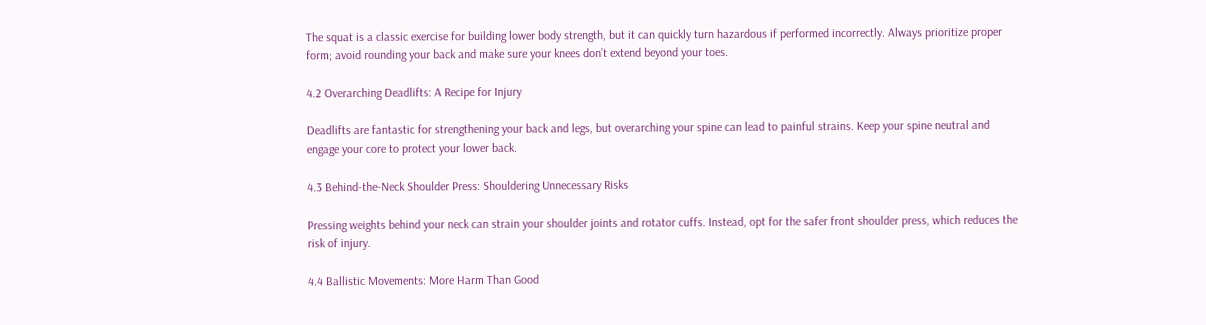The squat is a classic exercise for building lower body strength, but it can quickly turn hazardous if performed incorrectly. Always prioritize proper form; avoid rounding your back and make sure your knees don’t extend beyond your toes.

4.2 Overarching Deadlifts: A Recipe for Injury

Deadlifts are fantastic for strengthening your back and legs, but overarching your spine can lead to painful strains. Keep your spine neutral and engage your core to protect your lower back.

4.3 Behind-the-Neck Shoulder Press: Shouldering Unnecessary Risks

Pressing weights behind your neck can strain your shoulder joints and rotator cuffs. Instead, opt for the safer front shoulder press, which reduces the risk of injury.

4.4 Ballistic Movements: More Harm Than Good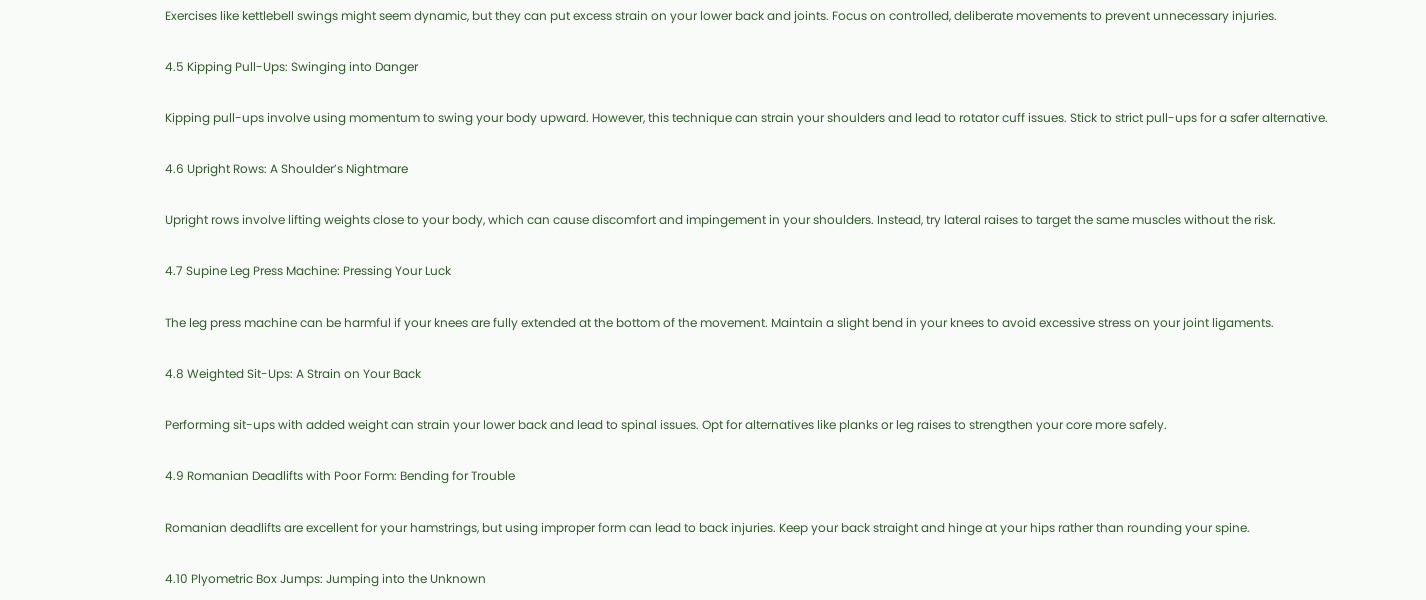Exercises like kettlebell swings might seem dynamic, but they can put excess strain on your lower back and joints. Focus on controlled, deliberate movements to prevent unnecessary injuries.

4.5 Kipping Pull-Ups: Swinging into Danger

Kipping pull-ups involve using momentum to swing your body upward. However, this technique can strain your shoulders and lead to rotator cuff issues. Stick to strict pull-ups for a safer alternative.

4.6 Upright Rows: A Shoulder’s Nightmare

Upright rows involve lifting weights close to your body, which can cause discomfort and impingement in your shoulders. Instead, try lateral raises to target the same muscles without the risk.

4.7 Supine Leg Press Machine: Pressing Your Luck

The leg press machine can be harmful if your knees are fully extended at the bottom of the movement. Maintain a slight bend in your knees to avoid excessive stress on your joint ligaments.

4.8 Weighted Sit-Ups: A Strain on Your Back

Performing sit-ups with added weight can strain your lower back and lead to spinal issues. Opt for alternatives like planks or leg raises to strengthen your core more safely.

4.9 Romanian Deadlifts with Poor Form: Bending for Trouble

Romanian deadlifts are excellent for your hamstrings, but using improper form can lead to back injuries. Keep your back straight and hinge at your hips rather than rounding your spine.

4.10 Plyometric Box Jumps: Jumping into the Unknown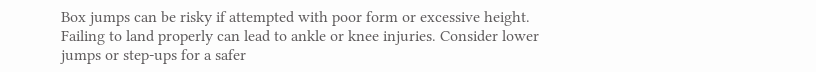Box jumps can be risky if attempted with poor form or excessive height. Failing to land properly can lead to ankle or knee injuries. Consider lower jumps or step-ups for a safer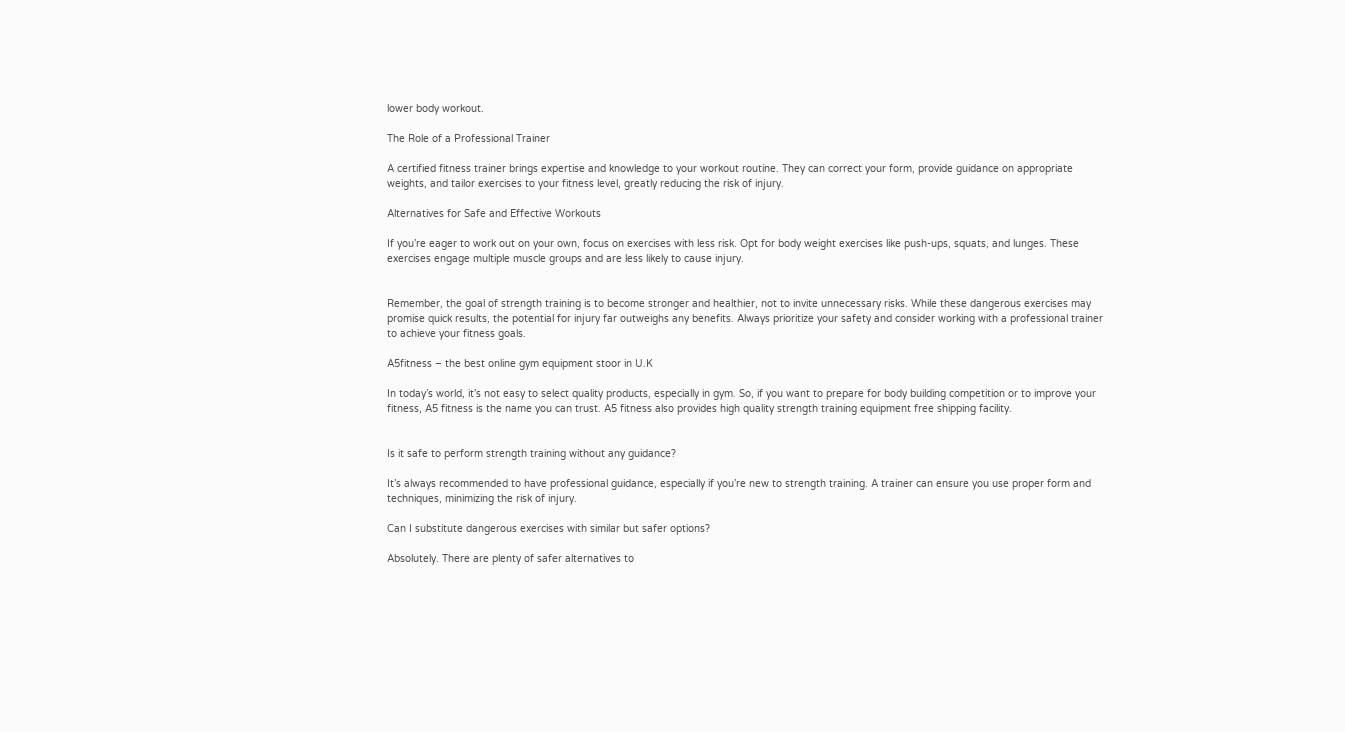lower body workout.

The Role of a Professional Trainer

A certified fitness trainer brings expertise and knowledge to your workout routine. They can correct your form, provide guidance on appropriate weights, and tailor exercises to your fitness level, greatly reducing the risk of injury.

Alternatives for Safe and Effective Workouts

If you’re eager to work out on your own, focus on exercises with less risk. Opt for body weight exercises like push-ups, squats, and lunges. These exercises engage multiple muscle groups and are less likely to cause injury.


Remember, the goal of strength training is to become stronger and healthier, not to invite unnecessary risks. While these dangerous exercises may promise quick results, the potential for injury far outweighs any benefits. Always prioritize your safety and consider working with a professional trainer to achieve your fitness goals.

A5fitness – the best online gym equipment stoor in U.K

In today’s world, it’s not easy to select quality products, especially in gym. So, if you want to prepare for body building competition or to improve your fitness, A5 fitness is the name you can trust. A5 fitness also provides high quality strength training equipment free shipping facility.


Is it safe to perform strength training without any guidance?

It’s always recommended to have professional guidance, especially if you’re new to strength training. A trainer can ensure you use proper form and techniques, minimizing the risk of injury.

Can I substitute dangerous exercises with similar but safer options?

Absolutely. There are plenty of safer alternatives to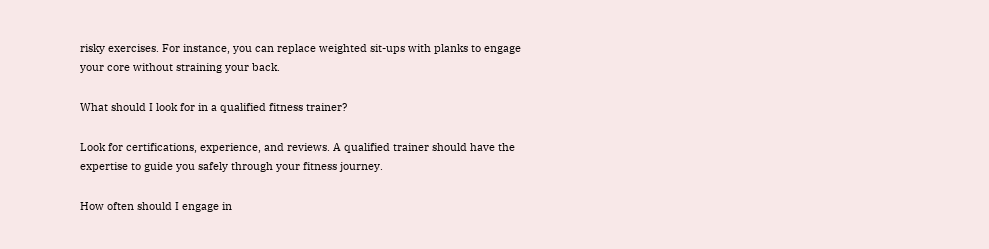risky exercises. For instance, you can replace weighted sit-ups with planks to engage your core without straining your back.

What should I look for in a qualified fitness trainer?

Look for certifications, experience, and reviews. A qualified trainer should have the expertise to guide you safely through your fitness journey.

How often should I engage in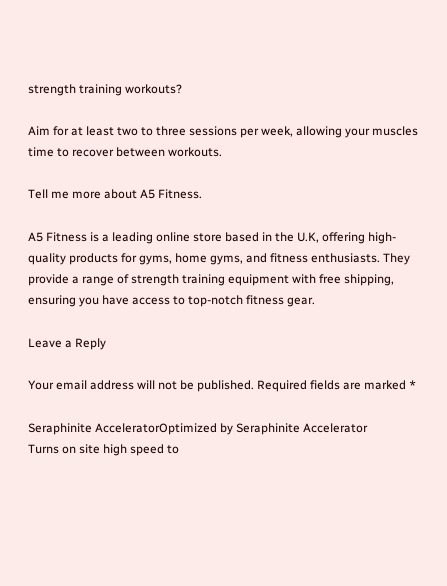strength training workouts?

Aim for at least two to three sessions per week, allowing your muscles time to recover between workouts.

Tell me more about A5 Fitness.

A5 Fitness is a leading online store based in the U.K, offering high-quality products for gyms, home gyms, and fitness enthusiasts. They provide a range of strength training equipment with free shipping, ensuring you have access to top-notch fitness gear.

Leave a Reply

Your email address will not be published. Required fields are marked *

Seraphinite AcceleratorOptimized by Seraphinite Accelerator
Turns on site high speed to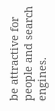be attractive for people and search engines.